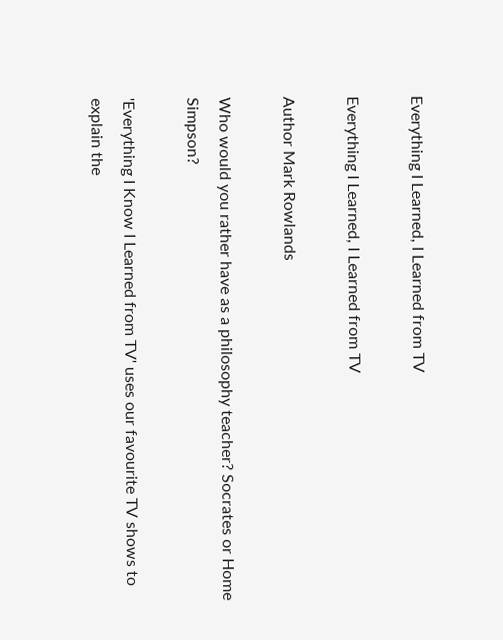Everything I Learned, I Learned from TV

Everything I Learned, I Learned from TV

Author Mark Rowlands

Who would you rather have as a philosophy teacher? Socrates or Home Simpson?

'Everything I Know I Learned from TV' uses our favourite TV shows to explain the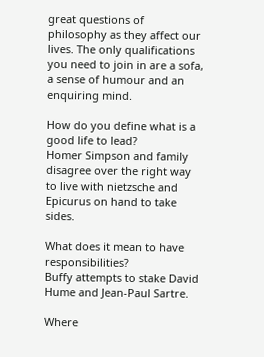great questions of philosophy as they affect our lives. The only qualifications you need to join in are a sofa, a sense of humour and an enquiring mind.

How do you define what is a good life to lead?
Homer Simpson and family disagree over the right way to live with nietzsche and Epicurus on hand to take sides.

What does it mean to have responsibilities?
Buffy attempts to stake David Hume and Jean-Paul Sartre.

Where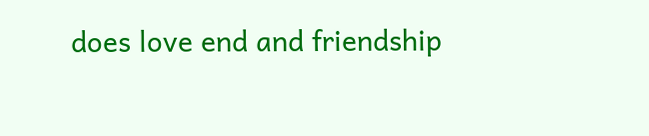does love end and friendship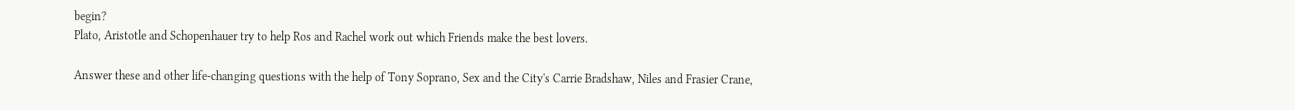begin?
Plato, Aristotle and Schopenhauer try to help Ros and Rachel work out which Friends make the best lovers.

Answer these and other life-changing questions with the help of Tony Soprano, Sex and the City's Carrie Bradshaw, Niles and Frasier Crane,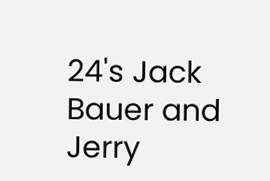24's Jack Bauer and Jerry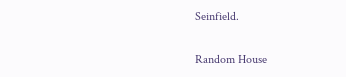Seinfield.

Random House